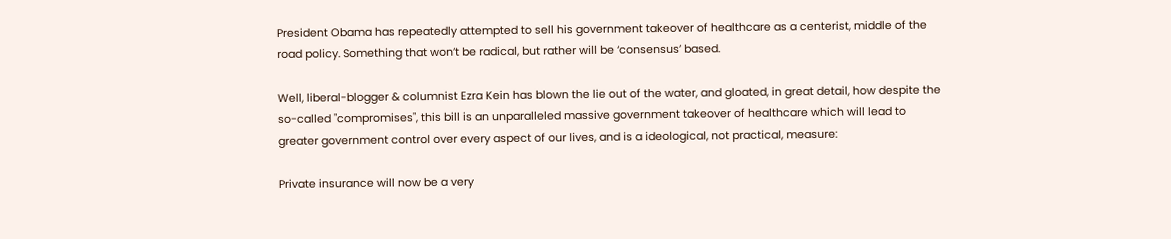President Obama has repeatedly attempted to sell his government takeover of healthcare as a centerist, middle of the road policy. Something that won’t be radical, but rather will be ‘consensus’ based.

Well, liberal-blogger & columnist Ezra Kein has blown the lie out of the water, and gloated, in great detail, how despite the so-called "compromises", this bill is an unparalleled massive government takeover of healthcare which will lead to greater government control over every aspect of our lives, and is a ideological, not practical, measure:

Private insurance will now be a very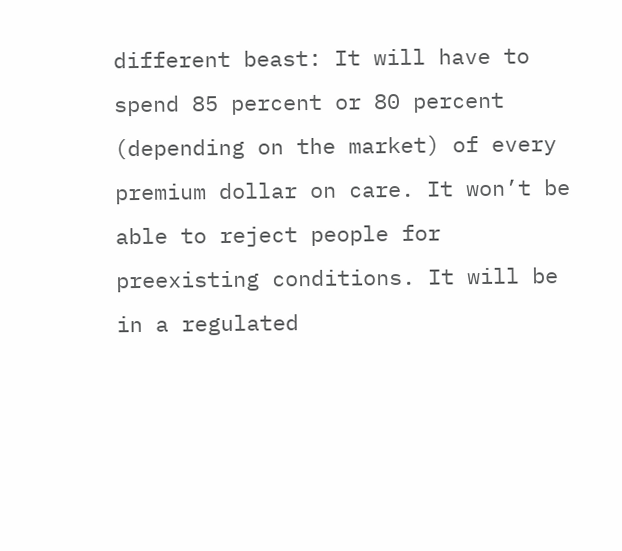different beast: It will have to spend 85 percent or 80 percent (depending on the market) of every premium dollar on care. It won’t be able to reject people for preexisting conditions. It will be in a regulated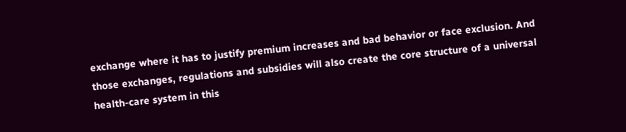exchange where it has to justify premium increases and bad behavior or face exclusion. And those exchanges, regulations and subsidies will also create the core structure of a universal health-care system in this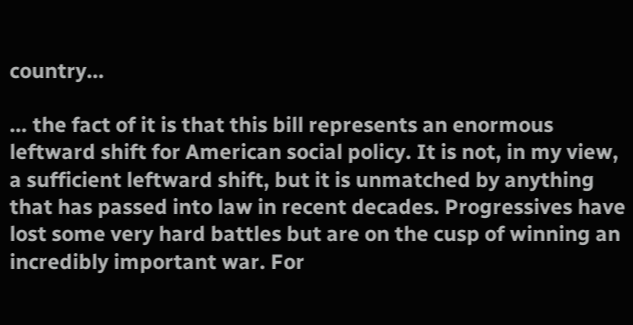country…

… the fact of it is that this bill represents an enormous leftward shift for American social policy. It is not, in my view, a sufficient leftward shift, but it is unmatched by anything that has passed into law in recent decades. Progressives have lost some very hard battles but are on the cusp of winning an incredibly important war. For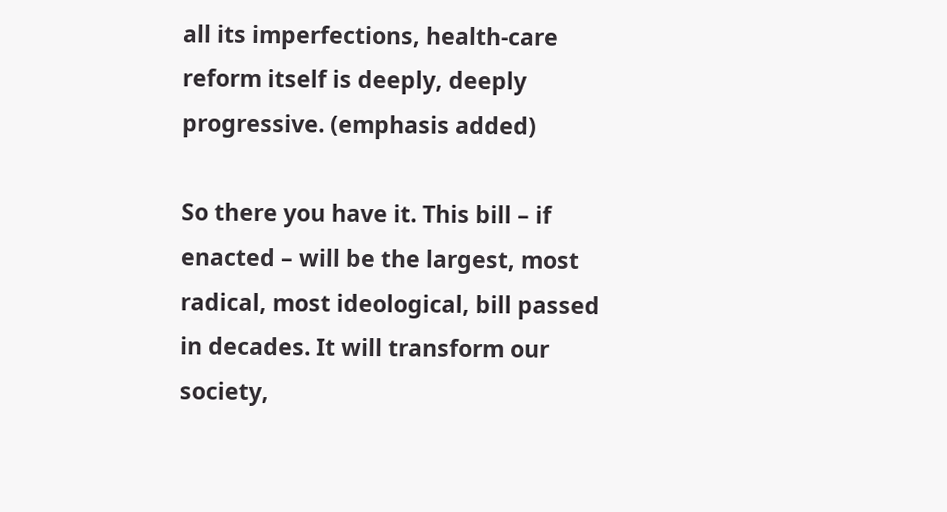all its imperfections, health-care reform itself is deeply, deeply progressive. (emphasis added)

So there you have it. This bill – if enacted – will be the largest, most radical, most ideological, bill passed in decades. It will transform our society,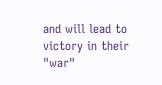and will lead to victory in their "war"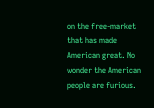on the free-market that has made American great. No wonder the American people are furious.